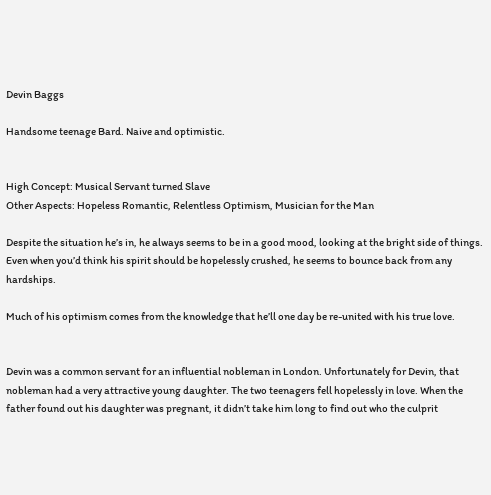Devin Baggs

Handsome teenage Bard. Naive and optimistic.


High Concept: Musical Servant turned Slave
Other Aspects: Hopeless Romantic, Relentless Optimism, Musician for the Man

Despite the situation he’s in, he always seems to be in a good mood, looking at the bright side of things. Even when you’d think his spirit should be hopelessly crushed, he seems to bounce back from any hardships.

Much of his optimism comes from the knowledge that he’ll one day be re-united with his true love.


Devin was a common servant for an influential nobleman in London. Unfortunately for Devin, that nobleman had a very attractive young daughter. The two teenagers fell hopelessly in love. When the father found out his daughter was pregnant, it didn’t take him long to find out who the culprit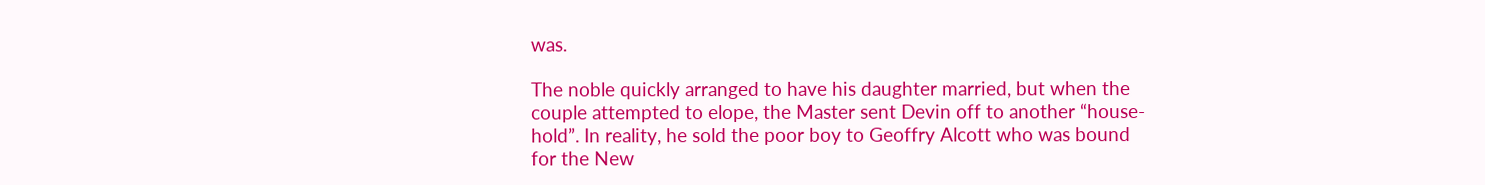was.

The noble quickly arranged to have his daughter married, but when the couple attempted to elope, the Master sent Devin off to another “house-hold”. In reality, he sold the poor boy to Geoffry Alcott who was bound for the New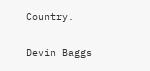Country.

Devin Baggs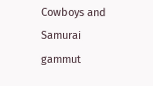Cowboys and Samurai gammut